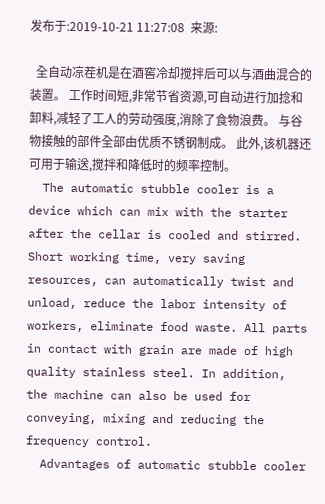发布于:2019-10-21 11:27:08  来源:

  全自动凉茬机是在酒窖冷却搅拌后可以与酒曲混合的装置。 工作时间短,非常节省资源,可自动进行加捻和卸料,减轻了工人的劳动强度,消除了食物浪费。 与谷物接触的部件全部由优质不锈钢制成。 此外,该机器还可用于输送,搅拌和降低时的频率控制。
  The automatic stubble cooler is a device which can mix with the starter after the cellar is cooled and stirred. Short working time, very saving resources, can automatically twist and unload, reduce the labor intensity of workers, eliminate food waste. All parts in contact with grain are made of high quality stainless steel. In addition, the machine can also be used for conveying, mixing and reducing the frequency control.
  Advantages of automatic stubble cooler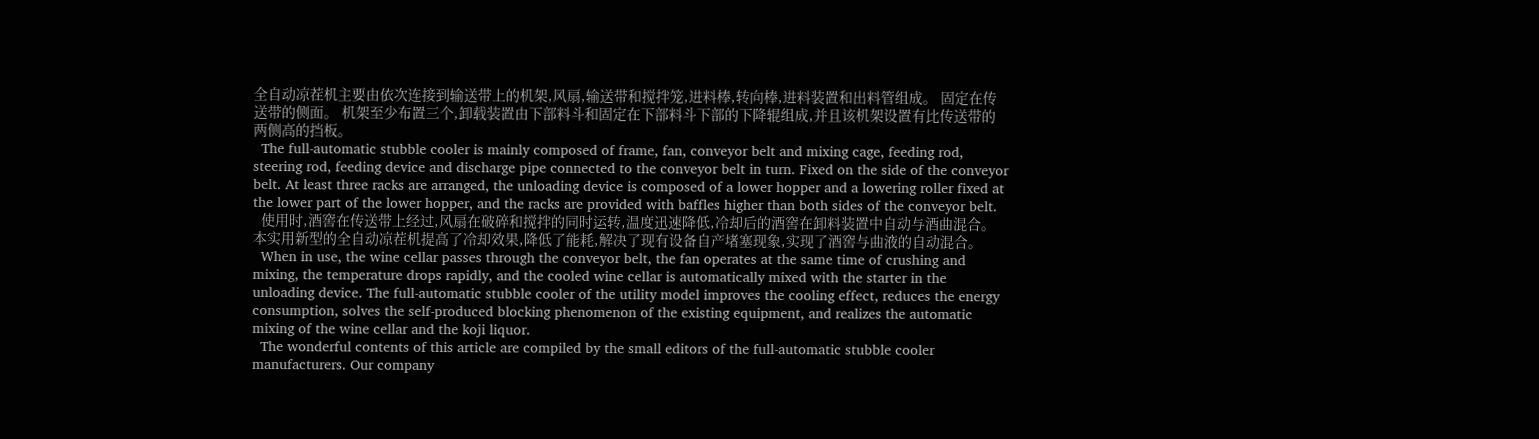全自动凉茬机主要由依次连接到输送带上的机架,风扇,输送带和搅拌笼,进料棒,转向棒,进料装置和出料管组成。 固定在传送带的侧面。 机架至少布置三个,卸载装置由下部料斗和固定在下部料斗下部的下降辊组成,并且该机架设置有比传送带的两侧高的挡板。
  The full-automatic stubble cooler is mainly composed of frame, fan, conveyor belt and mixing cage, feeding rod, steering rod, feeding device and discharge pipe connected to the conveyor belt in turn. Fixed on the side of the conveyor belt. At least three racks are arranged, the unloading device is composed of a lower hopper and a lowering roller fixed at the lower part of the lower hopper, and the racks are provided with baffles higher than both sides of the conveyor belt.
  使用时,酒窖在传送带上经过,风扇在破碎和搅拌的同时运转,温度迅速降低,冷却后的酒窖在卸料装置中自动与酒曲混合。 本实用新型的全自动凉茬机提高了冷却效果,降低了能耗,解决了现有设备自产堵塞现象,实现了酒窖与曲液的自动混合。
  When in use, the wine cellar passes through the conveyor belt, the fan operates at the same time of crushing and mixing, the temperature drops rapidly, and the cooled wine cellar is automatically mixed with the starter in the unloading device. The full-automatic stubble cooler of the utility model improves the cooling effect, reduces the energy consumption, solves the self-produced blocking phenomenon of the existing equipment, and realizes the automatic mixing of the wine cellar and the koji liquor.
  The wonderful contents of this article are compiled by the small editors of the full-automatic stubble cooler manufacturers. Our company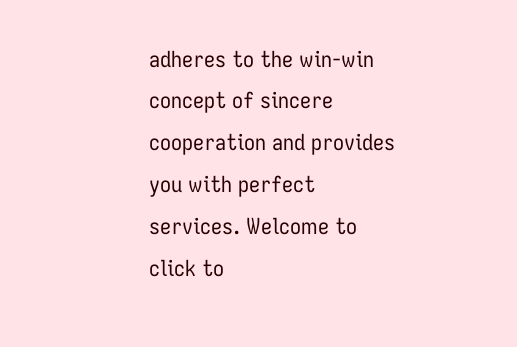adheres to the win-win concept of sincere cooperation and provides you with perfect services. Welcome to click to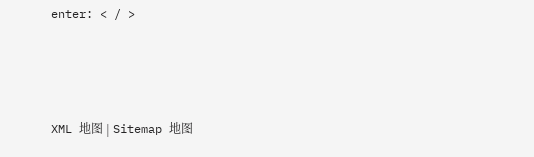enter: < / >



XML 地图 | Sitemap 地图